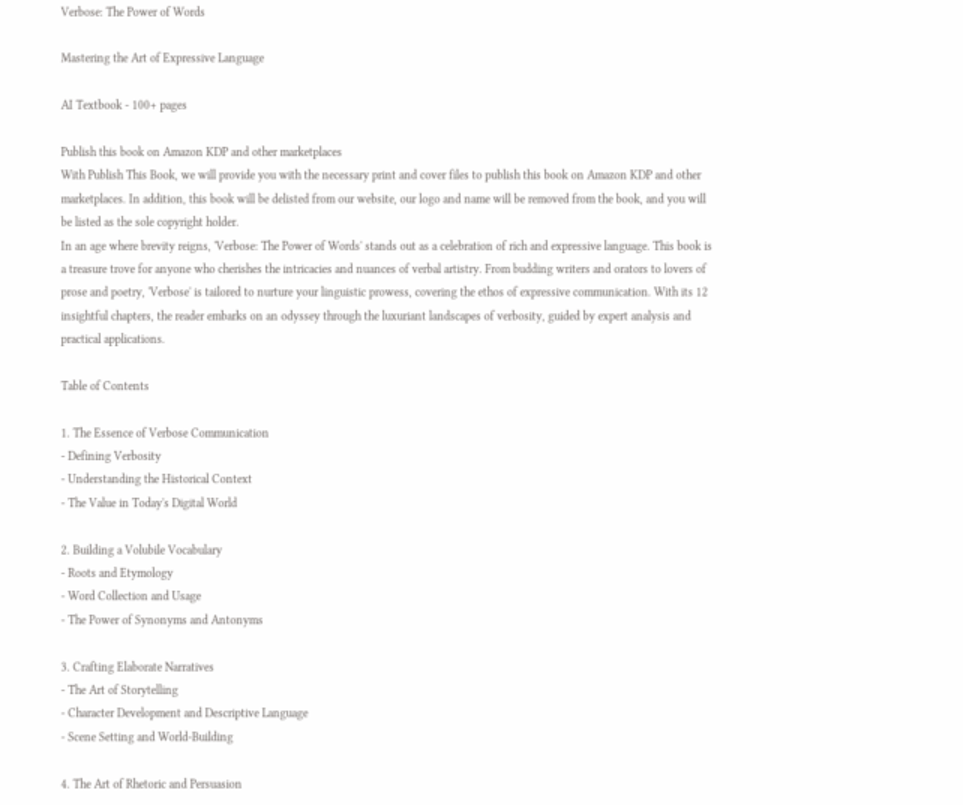Verbose: The Power of Words

Mastering the Art of Expressive Language

AI Textbook - 100+ pages

Publish this book on Amazon KDP and other marketplaces
With Publish This Book, we will provide you with the necessary print and cover files to publish this book on Amazon KDP and other marketplaces. In addition, this book will be delisted from our website, our logo and name will be removed from the book, and you will be listed as the sole copyright holder.
In an age where brevity reigns, 'Verbose: The Power of Words' stands out as a celebration of rich and expressive language. This book is a treasure trove for anyone who cherishes the intricacies and nuances of verbal artistry. From budding writers and orators to lovers of prose and poetry, 'Verbose' is tailored to nurture your linguistic prowess, covering the ethos of expressive communication. With its 12 insightful chapters, the reader embarks on an odyssey through the luxuriant landscapes of verbosity, guided by expert analysis and practical applications.

Table of Contents

1. The Essence of Verbose Communication
- Defining Verbosity
- Understanding the Historical Context
- The Value in Today's Digital World

2. Building a Volubile Vocabulary
- Roots and Etymology
- Word Collection and Usage
- The Power of Synonyms and Antonyms

3. Crafting Elaborate Narratives
- The Art of Storytelling
- Character Development and Descriptive Language
- Scene Setting and World-Building

4. The Art of Rhetoric and Persuasion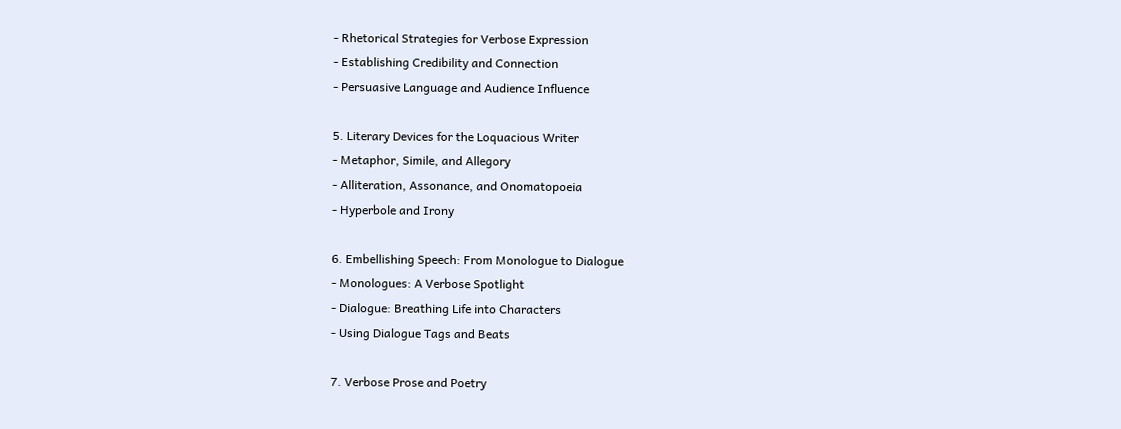- Rhetorical Strategies for Verbose Expression
- Establishing Credibility and Connection
- Persuasive Language and Audience Influence

5. Literary Devices for the Loquacious Writer
- Metaphor, Simile, and Allegory
- Alliteration, Assonance, and Onomatopoeia
- Hyperbole and Irony

6. Embellishing Speech: From Monologue to Dialogue
- Monologues: A Verbose Spotlight
- Dialogue: Breathing Life into Characters
- Using Dialogue Tags and Beats

7. Verbose Prose and Poetry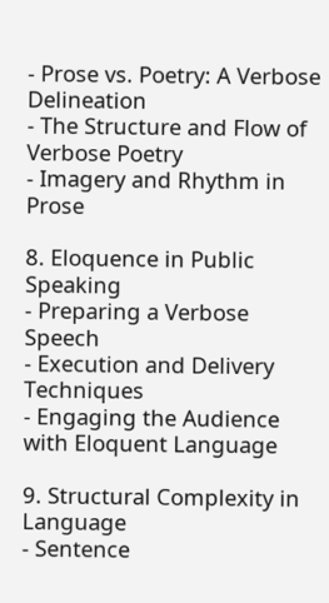- Prose vs. Poetry: A Verbose Delineation
- The Structure and Flow of Verbose Poetry
- Imagery and Rhythm in Prose

8. Eloquence in Public Speaking
- Preparing a Verbose Speech
- Execution and Delivery Techniques
- Engaging the Audience with Eloquent Language

9. Structural Complexity in Language
- Sentence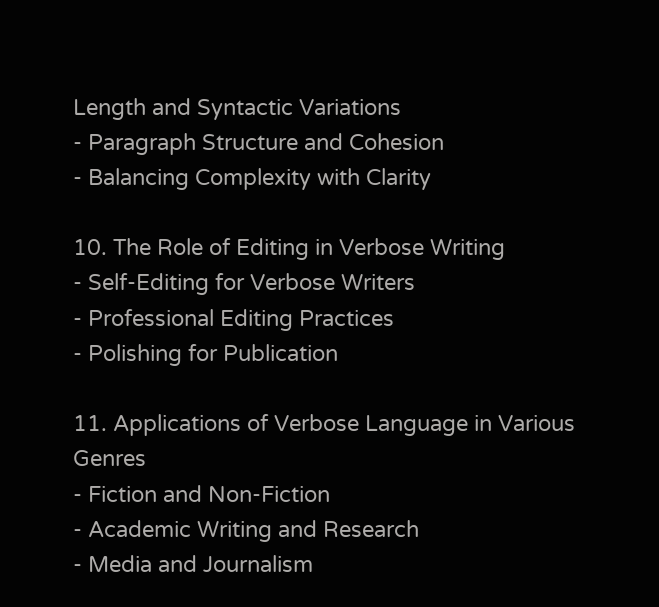Length and Syntactic Variations
- Paragraph Structure and Cohesion
- Balancing Complexity with Clarity

10. The Role of Editing in Verbose Writing
- Self-Editing for Verbose Writers
- Professional Editing Practices
- Polishing for Publication

11. Applications of Verbose Language in Various Genres
- Fiction and Non-Fiction
- Academic Writing and Research
- Media and Journalism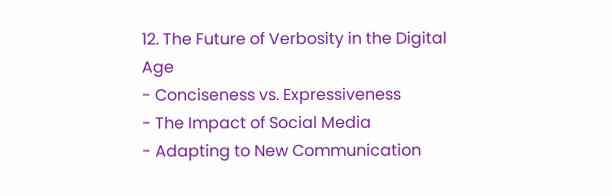12. The Future of Verbosity in the Digital Age
- Conciseness vs. Expressiveness
- The Impact of Social Media
- Adapting to New Communication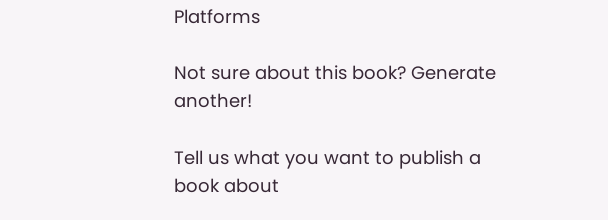Platforms

Not sure about this book? Generate another!

Tell us what you want to publish a book about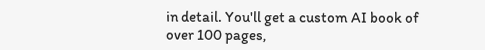in detail. You'll get a custom AI book of over 100 pages,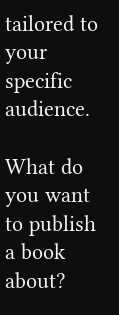tailored to your specific audience.

What do you want to publish a book about?